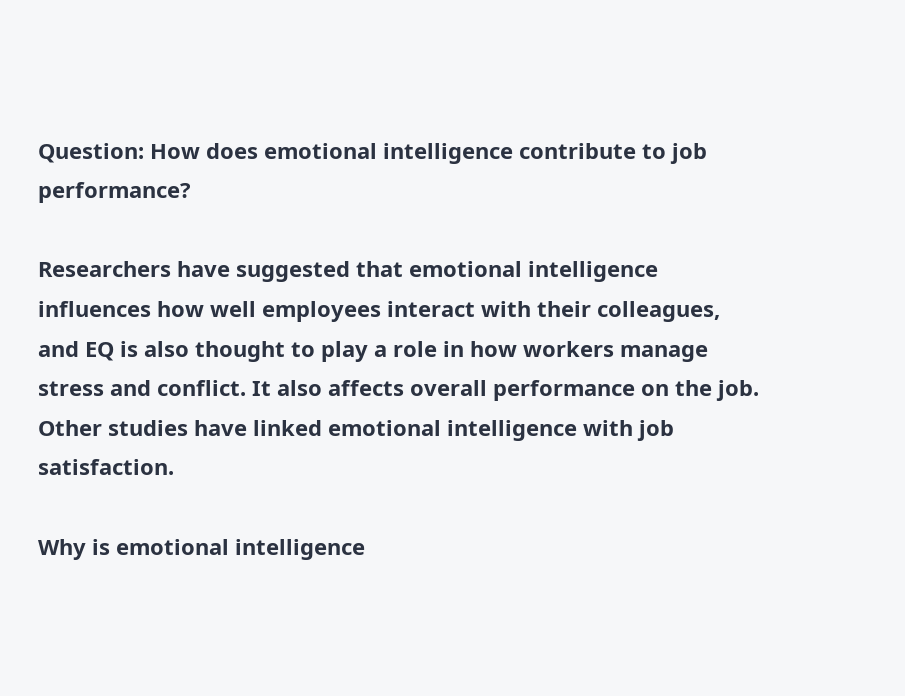Question: How does emotional intelligence contribute to job performance?

Researchers have suggested that emotional intelligence influences how well employees interact with their colleagues, and EQ is also thought to play a role in how workers manage stress and conflict. It also affects overall performance on the job. Other studies have linked emotional intelligence with job satisfaction.

Why is emotional intelligence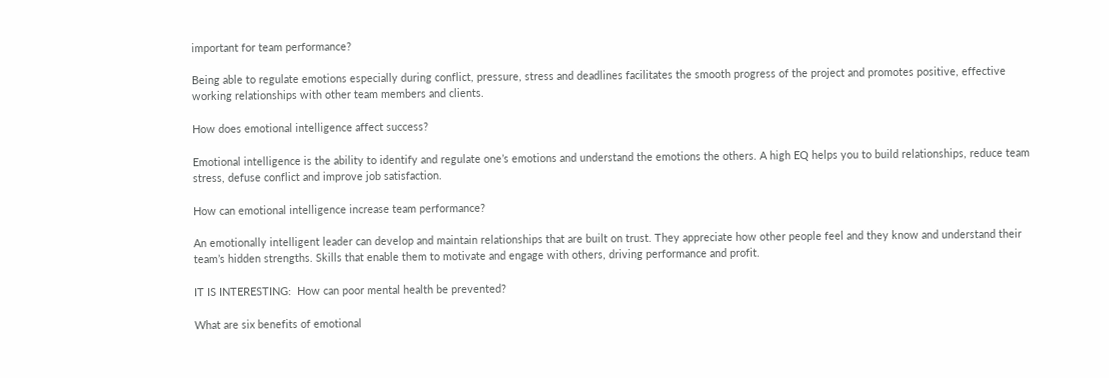important for team performance?

Being able to regulate emotions especially during conflict, pressure, stress and deadlines facilitates the smooth progress of the project and promotes positive, effective working relationships with other team members and clients.

How does emotional intelligence affect success?

Emotional intelligence is the ability to identify and regulate one’s emotions and understand the emotions the others. A high EQ helps you to build relationships, reduce team stress, defuse conflict and improve job satisfaction.

How can emotional intelligence increase team performance?

An emotionally intelligent leader can develop and maintain relationships that are built on trust. They appreciate how other people feel and they know and understand their team’s hidden strengths. Skills that enable them to motivate and engage with others, driving performance and profit.

IT IS INTERESTING:  How can poor mental health be prevented?

What are six benefits of emotional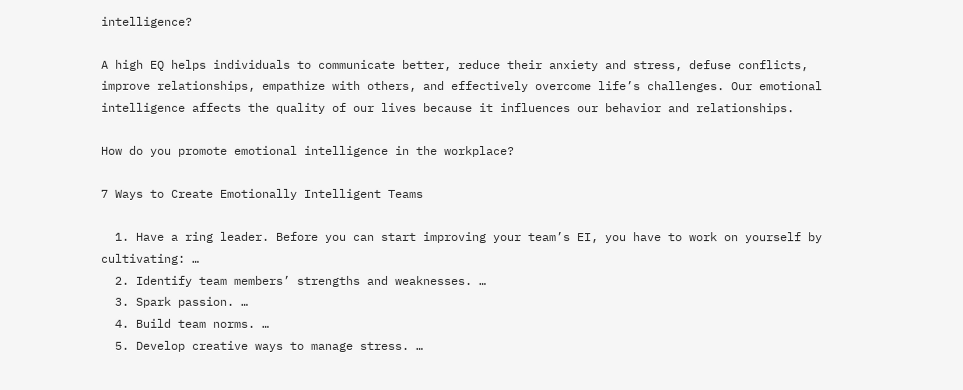intelligence?

A high EQ helps individuals to communicate better, reduce their anxiety and stress, defuse conflicts, improve relationships, empathize with others, and effectively overcome life’s challenges. Our emotional intelligence affects the quality of our lives because it influences our behavior and relationships.

How do you promote emotional intelligence in the workplace?

7 Ways to Create Emotionally Intelligent Teams

  1. Have a ring leader. Before you can start improving your team’s EI, you have to work on yourself by cultivating: …
  2. Identify team members’ strengths and weaknesses. …
  3. Spark passion. …
  4. Build team norms. …
  5. Develop creative ways to manage stress. …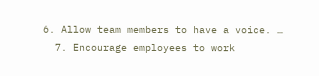6. Allow team members to have a voice. …
  7. Encourage employees to work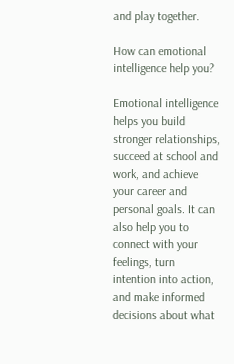and play together.

How can emotional intelligence help you?

Emotional intelligence helps you build stronger relationships, succeed at school and work, and achieve your career and personal goals. It can also help you to connect with your feelings, turn intention into action, and make informed decisions about what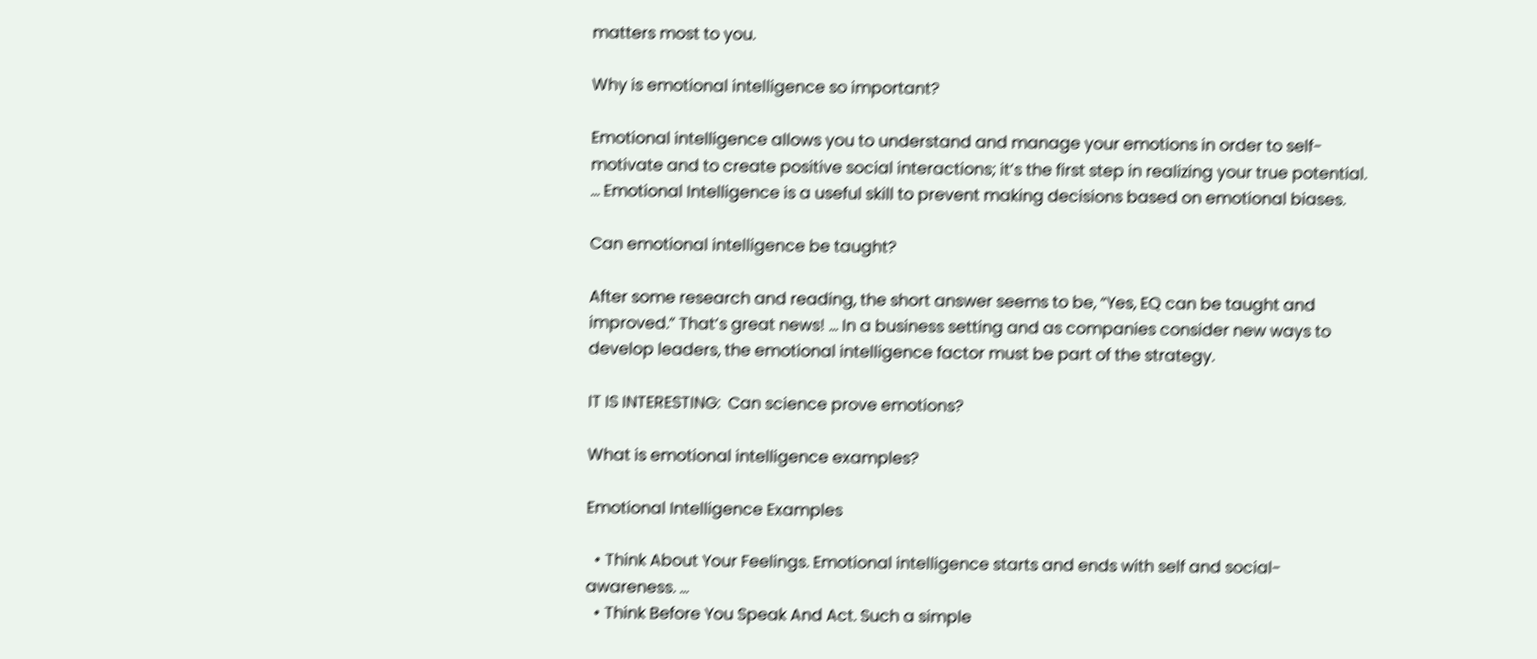matters most to you.

Why is emotional intelligence so important?

Emotional intelligence allows you to understand and manage your emotions in order to self-motivate and to create positive social interactions; it’s the first step in realizing your true potential. … Emotional Intelligence is a useful skill to prevent making decisions based on emotional biases.

Can emotional intelligence be taught?

After some research and reading, the short answer seems to be, “Yes, EQ can be taught and improved.” That’s great news! … In a business setting and as companies consider new ways to develop leaders, the emotional intelligence factor must be part of the strategy.

IT IS INTERESTING:  Can science prove emotions?

What is emotional intelligence examples?

Emotional Intelligence Examples

  • Think About Your Feelings. Emotional intelligence starts and ends with self and social-awareness. …
  • Think Before You Speak And Act. Such a simple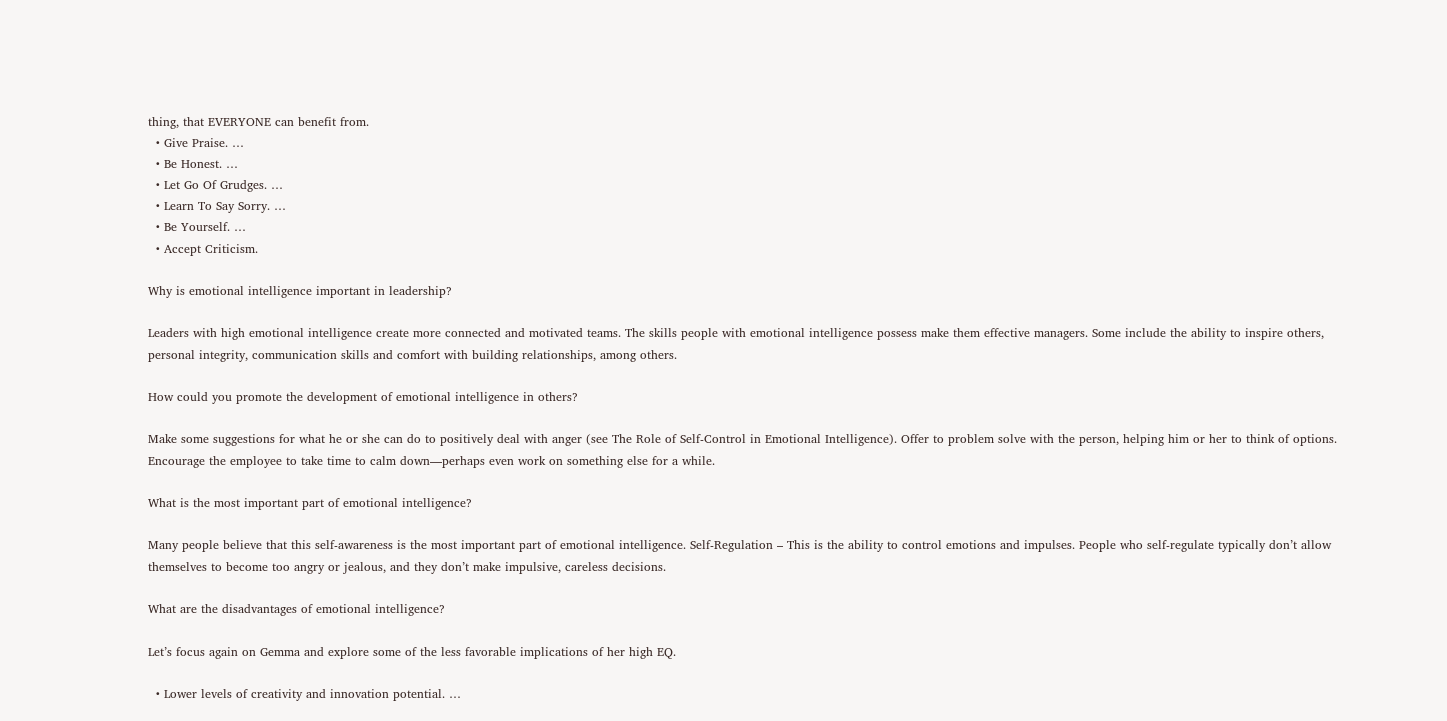thing, that EVERYONE can benefit from.
  • Give Praise. …
  • Be Honest. …
  • Let Go Of Grudges. …
  • Learn To Say Sorry. …
  • Be Yourself. …
  • Accept Criticism.

Why is emotional intelligence important in leadership?

Leaders with high emotional intelligence create more connected and motivated teams. The skills people with emotional intelligence possess make them effective managers. Some include the ability to inspire others, personal integrity, communication skills and comfort with building relationships, among others.

How could you promote the development of emotional intelligence in others?

Make some suggestions for what he or she can do to positively deal with anger (see The Role of Self-Control in Emotional Intelligence). Offer to problem solve with the person, helping him or her to think of options. Encourage the employee to take time to calm down—perhaps even work on something else for a while.

What is the most important part of emotional intelligence?

Many people believe that this self-awareness is the most important part of emotional intelligence. Self-Regulation – This is the ability to control emotions and impulses. People who self-regulate typically don’t allow themselves to become too angry or jealous, and they don’t make impulsive, careless decisions.

What are the disadvantages of emotional intelligence?

Let’s focus again on Gemma and explore some of the less favorable implications of her high EQ.

  • Lower levels of creativity and innovation potential. …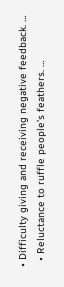• Difficulty giving and receiving negative feedback. …
  • Reluctance to ruffle people’s feathers. …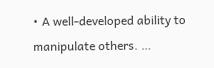• A well-developed ability to manipulate others. …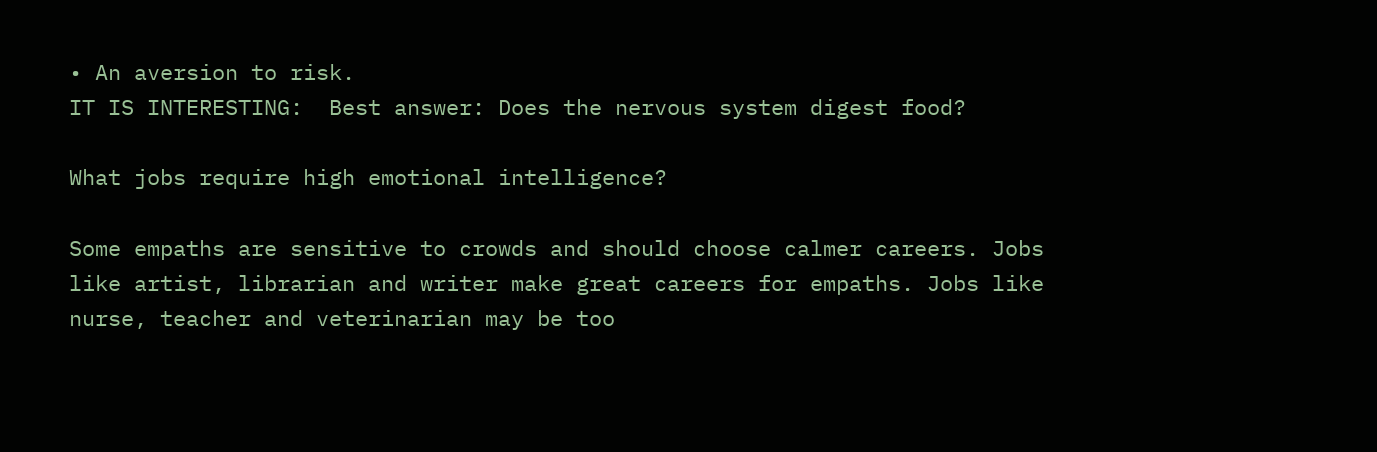• An aversion to risk.
IT IS INTERESTING:  Best answer: Does the nervous system digest food?

What jobs require high emotional intelligence?

Some empaths are sensitive to crowds and should choose calmer careers. Jobs like artist, librarian and writer make great careers for empaths. Jobs like nurse, teacher and veterinarian may be too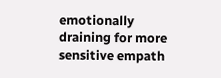emotionally draining for more sensitive empath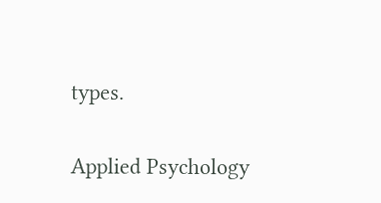types.

Applied Psychology